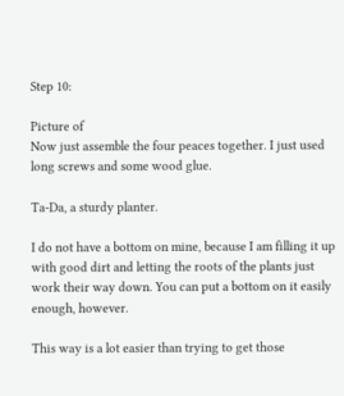Step 10:

Picture of
Now just assemble the four peaces together. I just used long screws and some wood glue.

Ta-Da, a sturdy planter.

I do not have a bottom on mine, because I am filling it up with good dirt and letting the roots of the plants just work their way down. You can put a bottom on it easily enough, however.

This way is a lot easier than trying to get those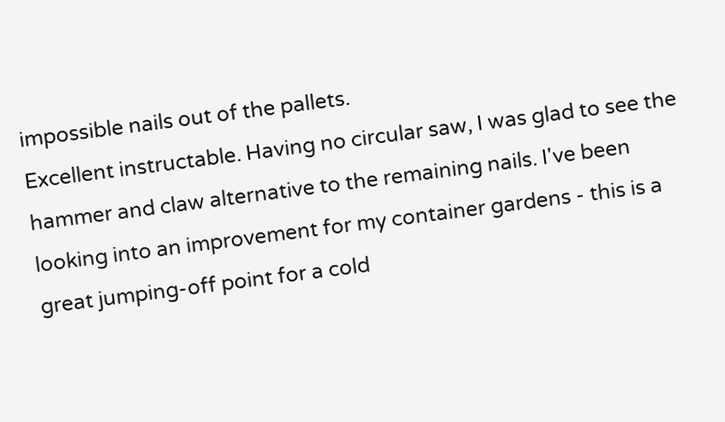impossible nails out of the pallets.
Excellent instructable. Having no circular saw, I was glad to see the hammer and claw alternative to the remaining nails. I've been looking into an improvement for my container gardens - this is a great jumping-off point for a cold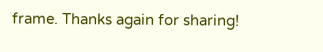frame. Thanks again for sharing!